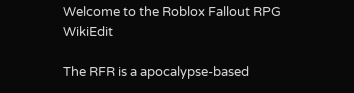Welcome to the Roblox Fallout RPG WikiEdit

The RFR is a apocalypse-based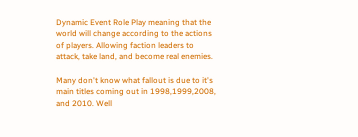Dynamic Event Role Play meaning that the world will change according to the actions of players. Allowing faction leaders to attack, take land, and become real enemies.

Many don't know what fallout is due to it's main titles coming out in 1998,1999,2008, and 2010. Well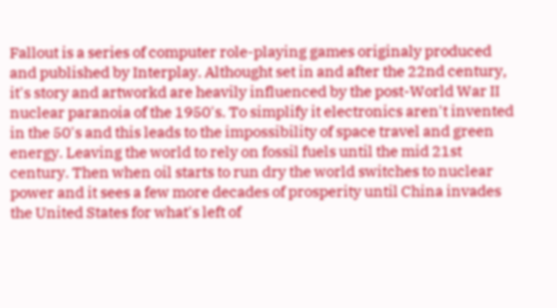Fallout is a series of computer role-playing games originaly produced and published by Interplay. Althought set in and after the 22nd century, it's story and artworkd are heavily influenced by the post-World War II nuclear paranoia of the 1950's. To simplify it electronics aren't invented in the 50's and this leads to the impossibility of space travel and green energy. Leaving the world to rely on fossil fuels until the mid 21st century. Then when oil starts to run dry the world switches to nuclear power and it sees a few more decades of prosperity until China invades the United States for what's left of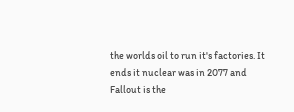the worlds oil to run it's factories. It ends it nuclear was in 2077 and Fallout is the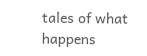tales of what happens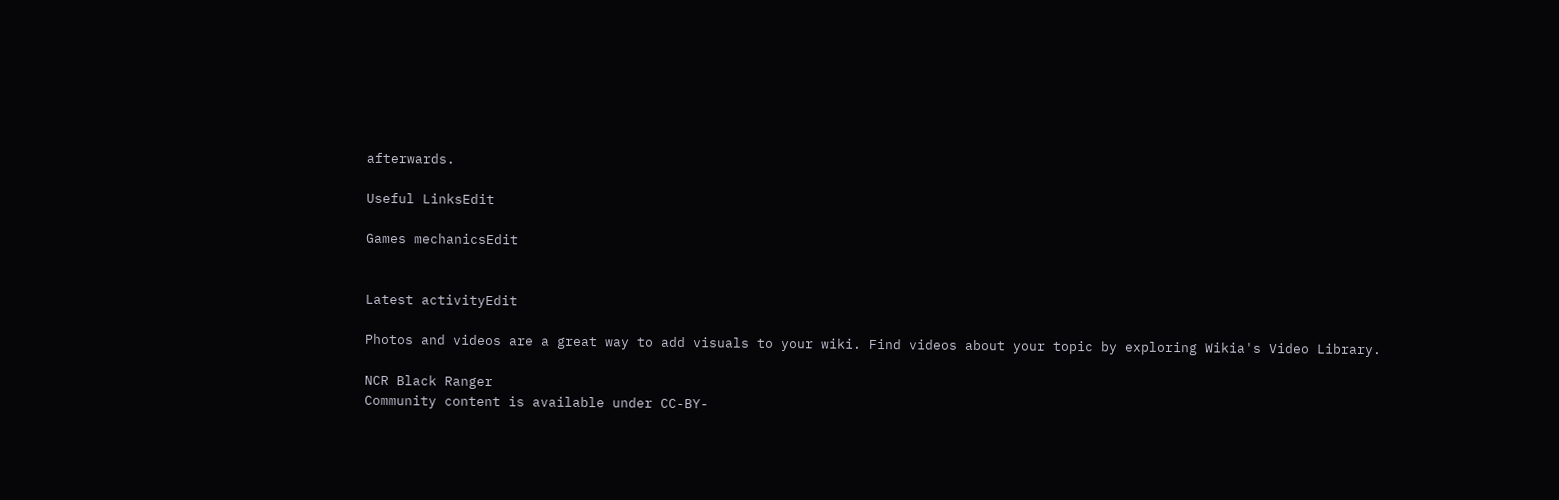afterwards.

Useful LinksEdit

Games mechanicsEdit


Latest activityEdit

Photos and videos are a great way to add visuals to your wiki. Find videos about your topic by exploring Wikia's Video Library.

NCR Black Ranger
Community content is available under CC-BY-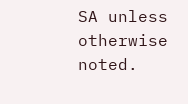SA unless otherwise noted.